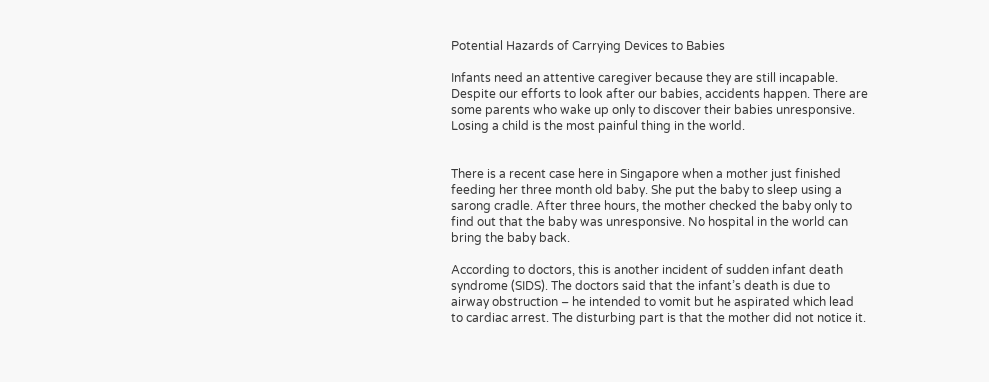Potential Hazards of Carrying Devices to Babies

Infants need an attentive caregiver because they are still incapable. Despite our efforts to look after our babies, accidents happen. There are some parents who wake up only to discover their babies unresponsive. Losing a child is the most painful thing in the world.


There is a recent case here in Singapore when a mother just finished feeding her three month old baby. She put the baby to sleep using a sarong cradle. After three hours, the mother checked the baby only to find out that the baby was unresponsive. No hospital in the world can bring the baby back.

According to doctors, this is another incident of sudden infant death syndrome (SIDS). The doctors said that the infant’s death is due to airway obstruction – he intended to vomit but he aspirated which lead to cardiac arrest. The disturbing part is that the mother did not notice it.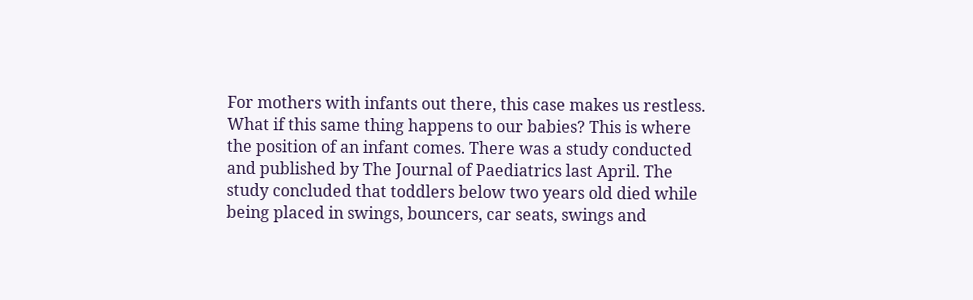For mothers with infants out there, this case makes us restless. What if this same thing happens to our babies? This is where the position of an infant comes. There was a study conducted and published by The Journal of Paediatrics last April. The study concluded that toddlers below two years old died while being placed in swings, bouncers, car seats, swings and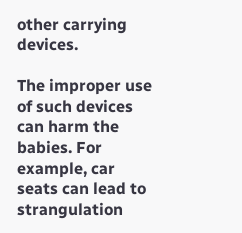other carrying devices.

The improper use of such devices can harm the babies. For example, car seats can lead to strangulation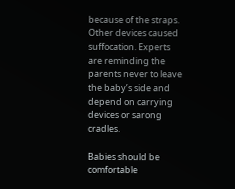because of the straps. Other devices caused suffocation. Experts are reminding the parents never to leave the baby’s side and depend on carrying devices or sarong cradles.

Babies should be comfortable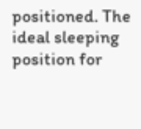positioned. The ideal sleeping position for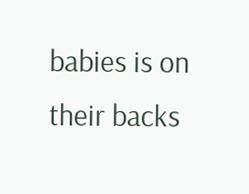babies is on their backs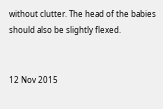without clutter. The head of the babies should also be slightly flexed.


12 Nov 2015